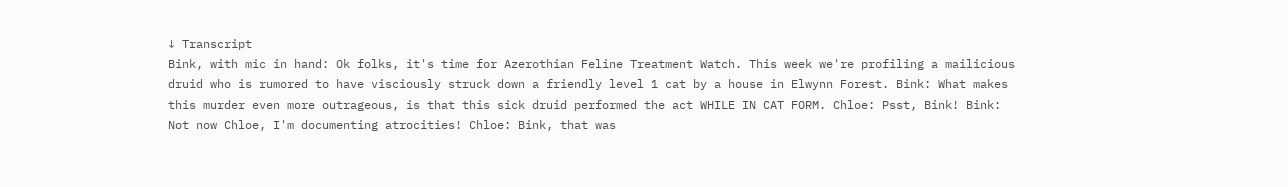↓ Transcript
Bink, with mic in hand: Ok folks, it's time for Azerothian Feline Treatment Watch. This week we're profiling a mailicious druid who is rumored to have visciously struck down a friendly level 1 cat by a house in Elwynn Forest. Bink: What makes this murder even more outrageous, is that this sick druid performed the act WHILE IN CAT FORM. Chloe: Psst, Bink! Bink: Not now Chloe, I'm documenting atrocities! Chloe: Bink, that was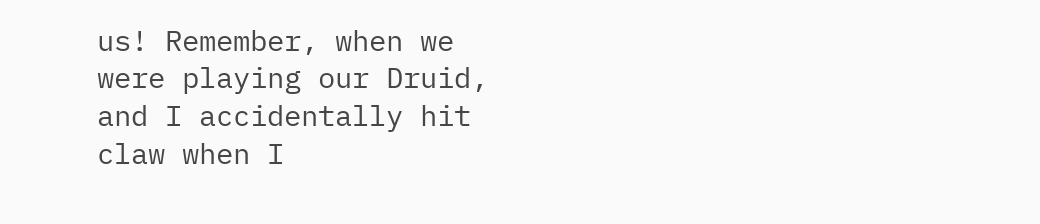us! Remember, when we were playing our Druid, and I accidentally hit claw when I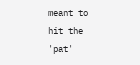meant to hit the 'pat'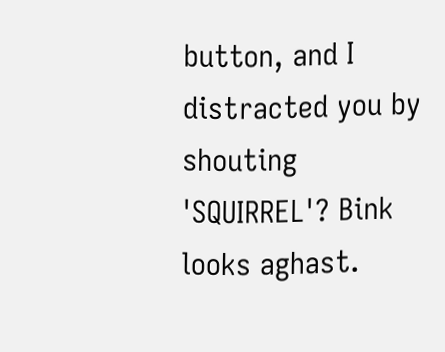button, and I distracted you by shouting 'SQUIRREL'? Bink looks aghast.